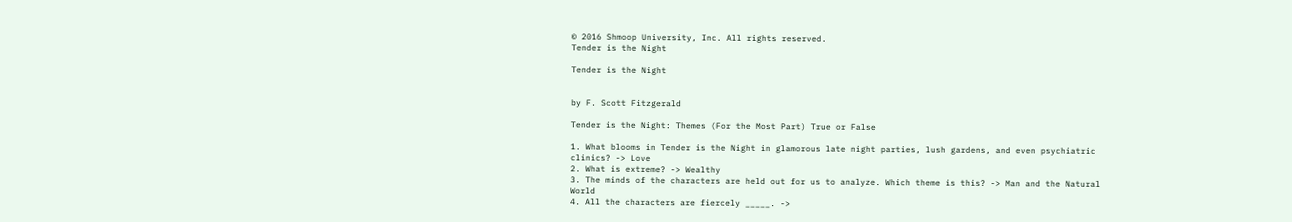© 2016 Shmoop University, Inc. All rights reserved.
Tender is the Night

Tender is the Night


by F. Scott Fitzgerald

Tender is the Night: Themes (For the Most Part) True or False

1. What blooms in Tender is the Night in glamorous late night parties, lush gardens, and even psychiatric clinics? -> Love
2. What is extreme? -> Wealthy
3. The minds of the characters are held out for us to analyze. Which theme is this? -> Man and the Natural World
4. All the characters are fiercely _____. ->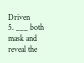Driven
5. ___ both mask and reveal the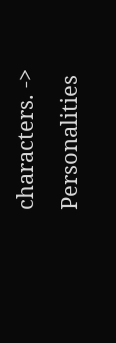characters. -> Personalities